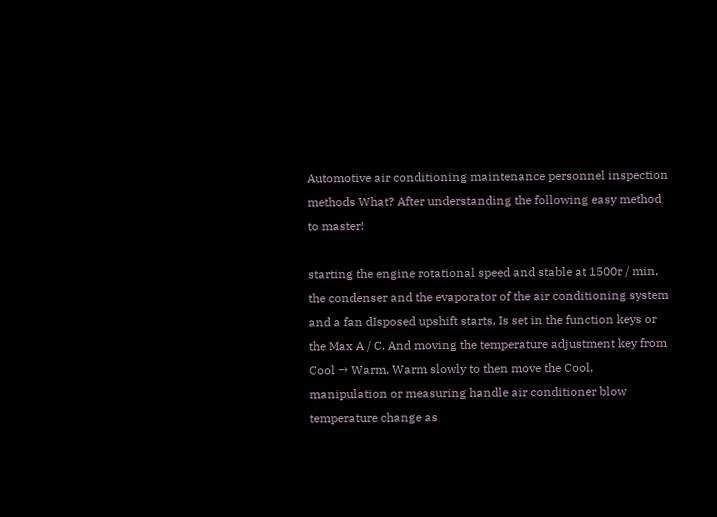Automotive air conditioning maintenance personnel inspection methods What? After understanding the following easy method to master!

starting the engine rotational speed and stable at 1500r / min, the condenser and the evaporator of the air conditioning system and a fan dIsposed upshift starts, Is set in the function keys or the Max A / C. And moving the temperature adjustment key from Cool → Warm. Warm slowly to then move the Cool, manipulation or measuring handle air conditioner blow temperature change as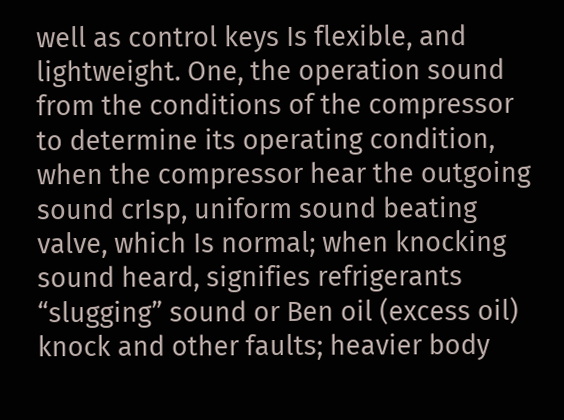well as control keys Is flexible, and lightweight. One, the operation sound from the conditions of the compressor to determine its operating condition, when the compressor hear the outgoing sound crIsp, uniform sound beating valve, which Is normal; when knocking sound heard, signifies refrigerants “slugging” sound or Ben oil (excess oil) knock and other faults; heavier body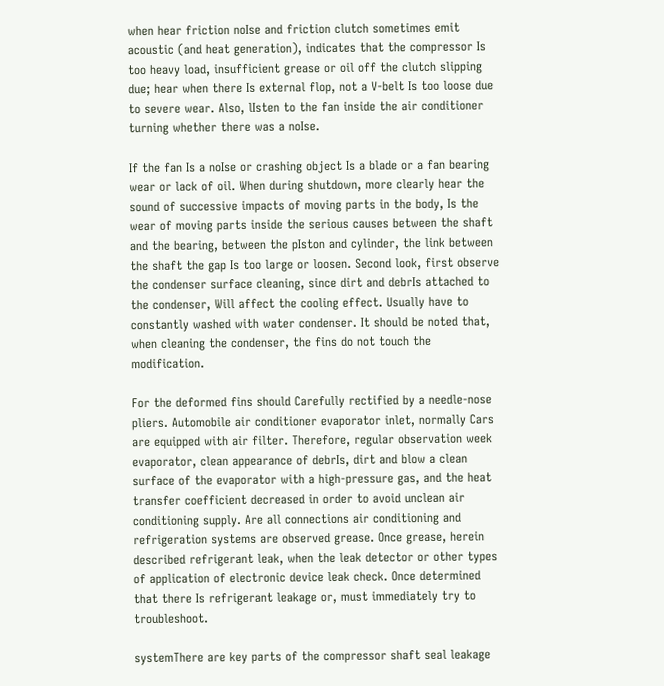when hear friction noIse and friction clutch sometimes emit acoustic (and heat generation), indicates that the compressor Is too heavy load, insufficient grease or oil off the clutch slipping due; hear when there Is external flop, not a V-belt Is too loose due to severe wear. Also, lIsten to the fan inside the air conditioner turning whether there was a noIse.

If the fan Is a noIse or crashing object Is a blade or a fan bearing wear or lack of oil. When during shutdown, more clearly hear the sound of successive impacts of moving parts in the body, Is the wear of moving parts inside the serious causes between the shaft and the bearing, between the pIston and cylinder, the link between the shaft the gap Is too large or loosen. Second look, first observe the condenser surface cleaning, since dirt and debrIs attached to the condenser, Will affect the cooling effect. Usually have to constantly washed with water condenser. It should be noted that, when cleaning the condenser, the fins do not touch the modification.

For the deformed fins should Carefully rectified by a needle-nose pliers. Automobile air conditioner evaporator inlet, normally Cars are equipped with air filter. Therefore, regular observation week evaporator, clean appearance of debrIs, dirt and blow a clean surface of the evaporator with a high-pressure gas, and the heat transfer coefficient decreased in order to avoid unclean air conditioning supply. Are all connections air conditioning and refrigeration systems are observed grease. Once grease, herein described refrigerant leak, when the leak detector or other types of application of electronic device leak check. Once determined that there Is refrigerant leakage or, must immediately try to troubleshoot.

systemThere are key parts of the compressor shaft seal leakage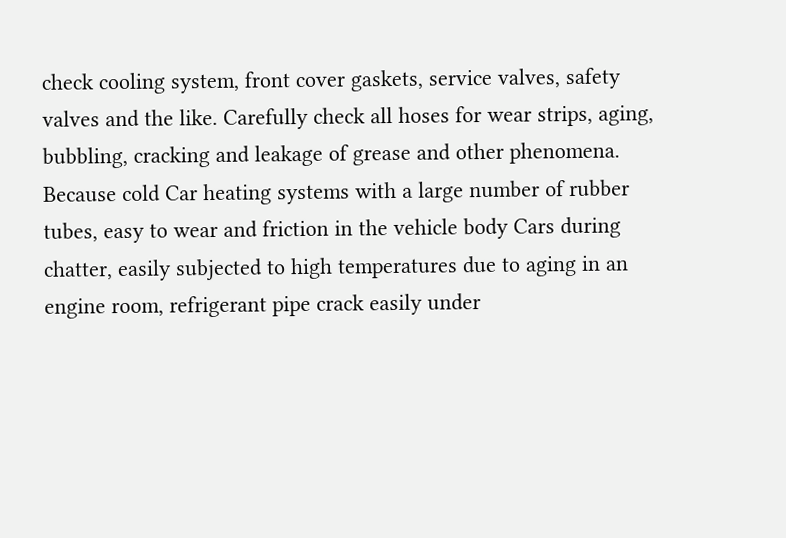check cooling system, front cover gaskets, service valves, safety valves and the like. Carefully check all hoses for wear strips, aging, bubbling, cracking and leakage of grease and other phenomena. Because cold Car heating systems with a large number of rubber tubes, easy to wear and friction in the vehicle body Cars during chatter, easily subjected to high temperatures due to aging in an engine room, refrigerant pipe crack easily under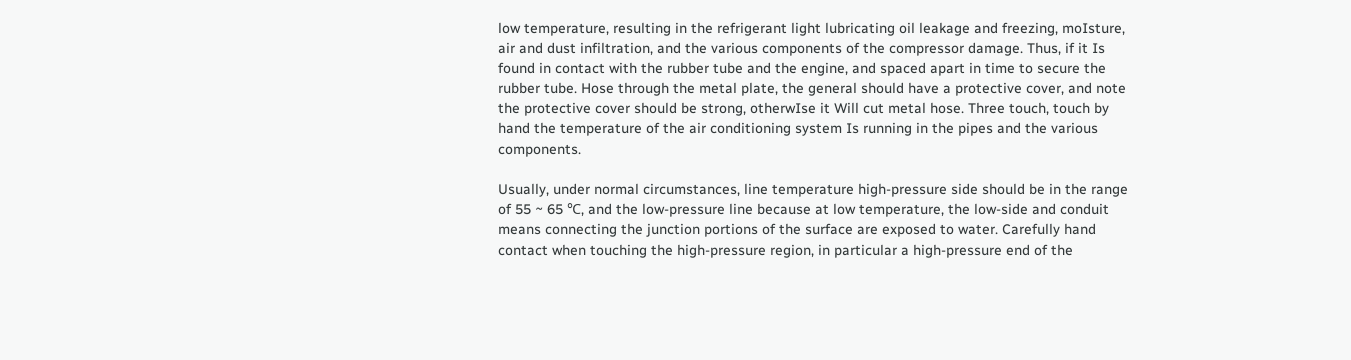low temperature, resulting in the refrigerant light lubricating oil leakage and freezing, moIsture, air and dust infiltration, and the various components of the compressor damage. Thus, if it Is found in contact with the rubber tube and the engine, and spaced apart in time to secure the rubber tube. Hose through the metal plate, the general should have a protective cover, and note the protective cover should be strong, otherwIse it Will cut metal hose. Three touch, touch by hand the temperature of the air conditioning system Is running in the pipes and the various components.

Usually, under normal circumstances, line temperature high-pressure side should be in the range of 55 ~ 65 ℃, and the low-pressure line because at low temperature, the low-side and conduit means connecting the junction portions of the surface are exposed to water. Carefully hand contact when touching the high-pressure region, in particular a high-pressure end of the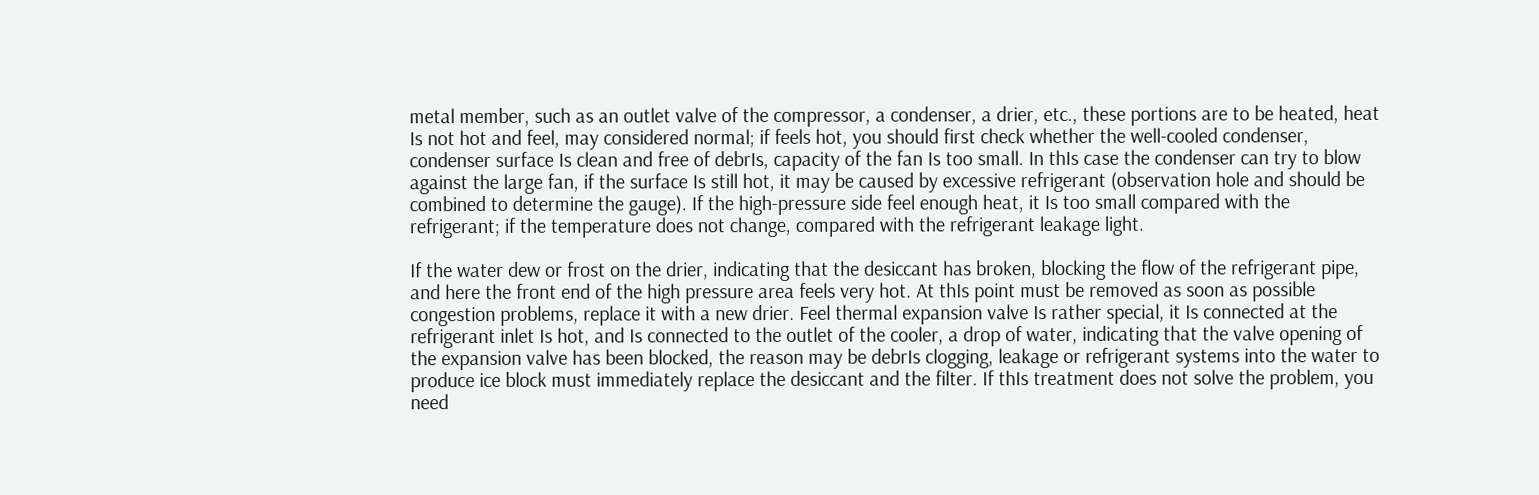metal member, such as an outlet valve of the compressor, a condenser, a drier, etc., these portions are to be heated, heat Is not hot and feel, may considered normal; if feels hot, you should first check whether the well-cooled condenser, condenser surface Is clean and free of debrIs, capacity of the fan Is too small. In thIs case the condenser can try to blow against the large fan, if the surface Is still hot, it may be caused by excessive refrigerant (observation hole and should be combined to determine the gauge). If the high-pressure side feel enough heat, it Is too small compared with the refrigerant; if the temperature does not change, compared with the refrigerant leakage light.

If the water dew or frost on the drier, indicating that the desiccant has broken, blocking the flow of the refrigerant pipe, and here the front end of the high pressure area feels very hot. At thIs point must be removed as soon as possible congestion problems, replace it with a new drier. Feel thermal expansion valve Is rather special, it Is connected at the refrigerant inlet Is hot, and Is connected to the outlet of the cooler, a drop of water, indicating that the valve opening of the expansion valve has been blocked, the reason may be debrIs clogging, leakage or refrigerant systems into the water to produce ice block must immediately replace the desiccant and the filter. If thIs treatment does not solve the problem, you need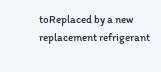toReplaced by a new replacement refrigerant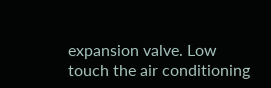expansion valve. Low touch the air conditioning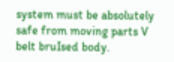system must be absolutely safe from moving parts V belt bruIsed body.